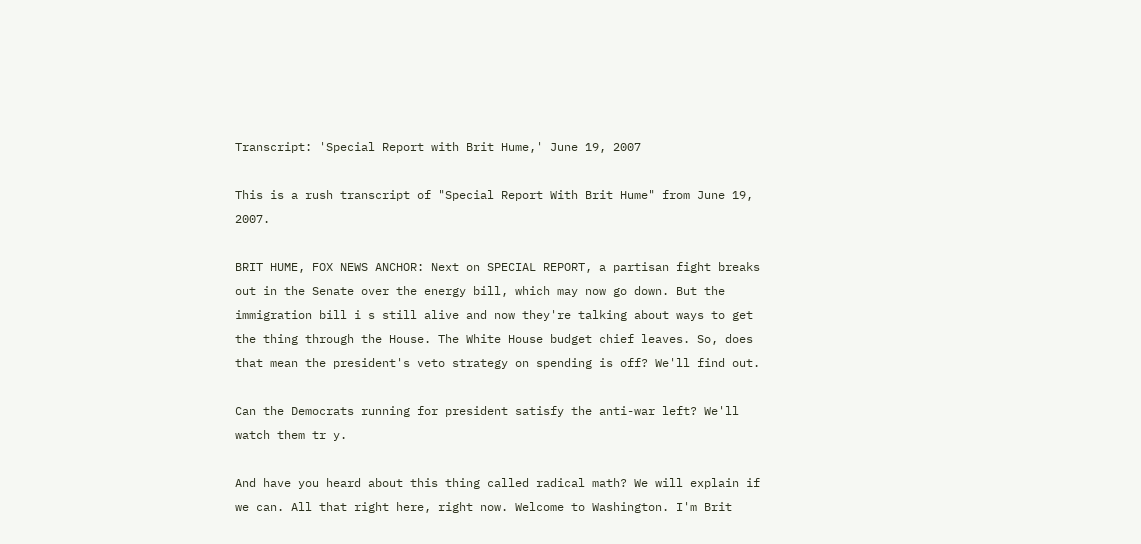Transcript: 'Special Report with Brit Hume,' June 19, 2007

This is a rush transcript of "Special Report With Brit Hume" from June 19, 2007.

BRIT HUME, FOX NEWS ANCHOR: Next on SPECIAL REPORT, a partisan fight breaks out in the Senate over the energy bill, which may now go down. But the immigration bill i s still alive and now they're talking about ways to get the thing through the House. The White House budget chief leaves. So, does that mean the president's veto strategy on spending is off? We'll find out.

Can the Democrats running for president satisfy the anti-war left? We'll watch them tr y.

And have you heard about this thing called radical math? We will explain if we can. All that right here, right now. Welcome to Washington. I'm Brit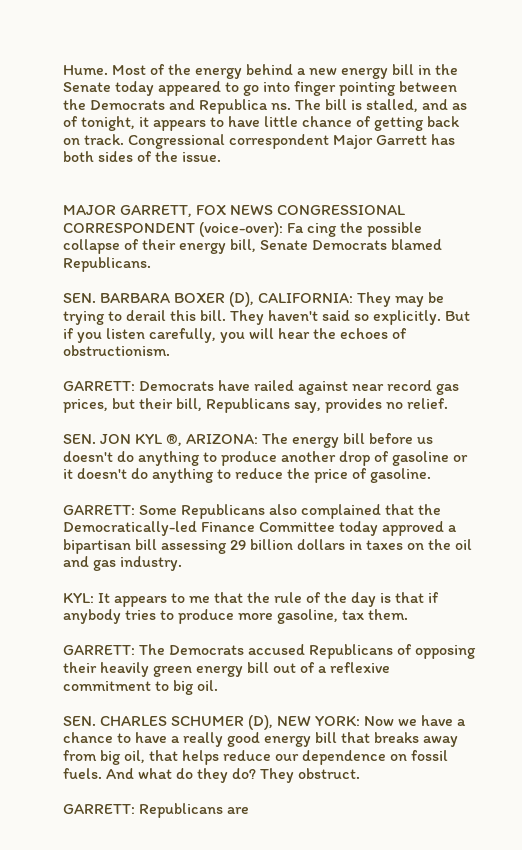Hume. Most of the energy behind a new energy bill in the Senate today appeared to go into finger pointing between the Democrats and Republica ns. The bill is stalled, and as of tonight, it appears to have little chance of getting back on track. Congressional correspondent Major Garrett has both sides of the issue.


MAJOR GARRETT, FOX NEWS CONGRESSIONAL CORRESPONDENT (voice-over): Fa cing the possible collapse of their energy bill, Senate Democrats blamed Republicans.

SEN. BARBARA BOXER (D), CALIFORNIA: They may be trying to derail this bill. They haven't said so explicitly. But if you listen carefully, you will hear the echoes of obstructionism.

GARRETT: Democrats have railed against near record gas prices, but their bill, Republicans say, provides no relief.

SEN. JON KYL ®, ARIZONA: The energy bill before us doesn't do anything to produce another drop of gasoline or it doesn't do anything to reduce the price of gasoline.

GARRETT: Some Republicans also complained that the Democratically-led Finance Committee today approved a bipartisan bill assessing 29 billion dollars in taxes on the oil and gas industry.

KYL: It appears to me that the rule of the day is that if anybody tries to produce more gasoline, tax them.

GARRETT: The Democrats accused Republicans of opposing their heavily green energy bill out of a reflexive commitment to big oil.

SEN. CHARLES SCHUMER (D), NEW YORK: Now we have a chance to have a really good energy bill that breaks away from big oil, that helps reduce our dependence on fossil fuels. And what do they do? They obstruct.

GARRETT: Republicans are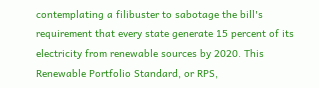contemplating a filibuster to sabotage the bill's requirement that every state generate 15 percent of its electricity from renewable sources by 2020. This Renewable Portfolio Standard, or RPS,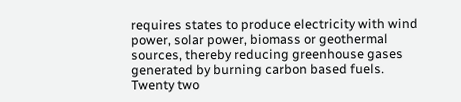requires states to produce electricity with wind power, solar power, biomass or geothermal sources, thereby reducing greenhouse gases generated by burning carbon based fuels. Twenty two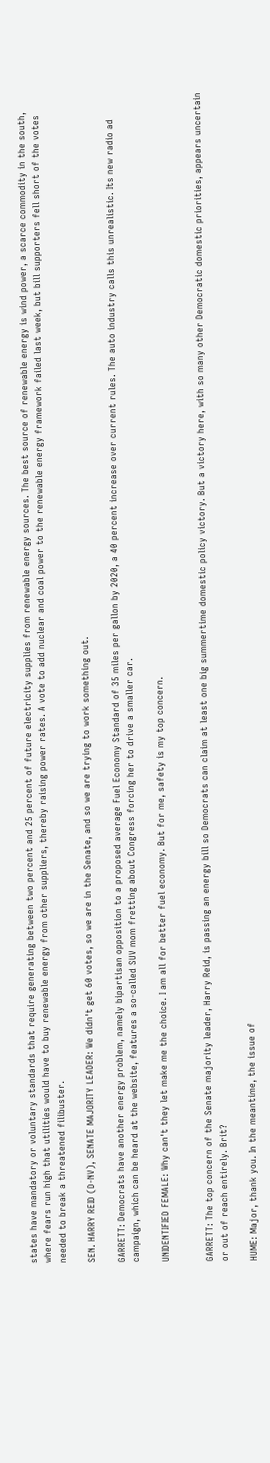states have mandatory or voluntary standards that require generating between two percent and 25 percent of future electricity supplies from renewable energy sources. The best source of renewable energy is wind power, a scarce commodity in the south, where fears run high that utilities would have to buy renewable energy from other suppliers, thereby raising power rates. A vote to add nuclear and coal power to the renewable energy framework failed last week, but bill supporters fell short of the votes needed to break a threatened filibuster.

SEN. HARRY REID (D-NV), SENATE MAJORITY LEADER: We didn't get 60 votes, so we are in the Senate, and so we are trying to work something out.

GARRETT: Democrats have another energy problem, namely bipartisan opposition to a proposed average Fuel Economy Standard of 35 miles per gallon by 2020, a 40 percent increase over current rules. The auto industry calls this unrealistic. Its new radio ad campaign, which can be heard at the website, features a so-called SUV mom fretting about Congress forcing her to drive a smaller car.

UNIDENTIFIED FEMALE: Why can't they let make me the choice. I am all for better fuel economy. But for me, safety is my top concern.


GARRETT: The top concern of the Senate majority leader, Harry Reid, is passing an energy bill so Democrats can claim at least one big summertime domestic policy victory. But a victory here, with so many other Democratic domestic priorities, appears uncertain or out of reach entirely. Brit?

HUME: Major, thank you. In the meantime, the issue of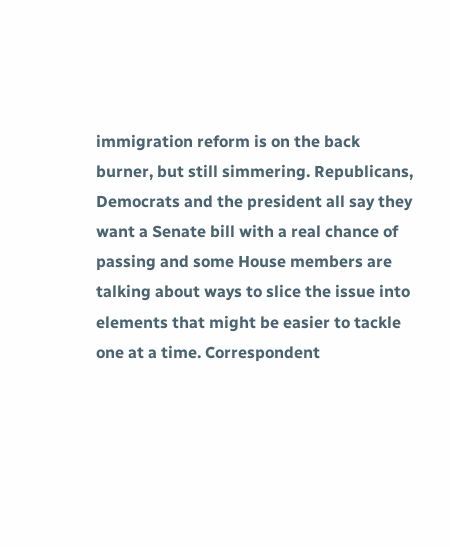immigration reform is on the back burner, but still simmering. Republicans, Democrats and the president all say they want a Senate bill with a real chance of passing and some House members are talking about ways to slice the issue into elements that might be easier to tackle one at a time. Correspondent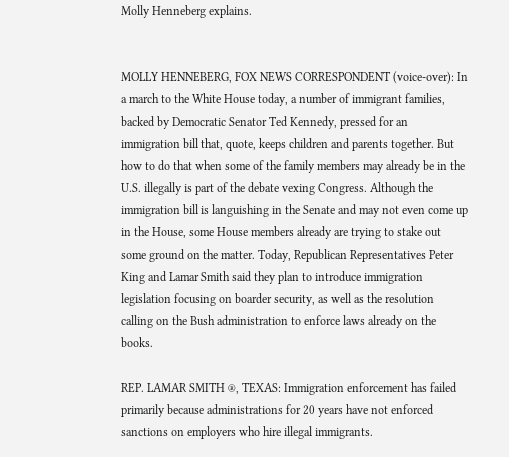Molly Henneberg explains.


MOLLY HENNEBERG, FOX NEWS CORRESPONDENT (voice-over): In a march to the White House today, a number of immigrant families, backed by Democratic Senator Ted Kennedy, pressed for an immigration bill that, quote, keeps children and parents together. But how to do that when some of the family members may already be in the U.S. illegally is part of the debate vexing Congress. Although the immigration bill is languishing in the Senate and may not even come up in the House, some House members already are trying to stake out some ground on the matter. Today, Republican Representatives Peter King and Lamar Smith said they plan to introduce immigration legislation focusing on boarder security, as well as the resolution calling on the Bush administration to enforce laws already on the books.

REP. LAMAR SMITH ®, TEXAS: Immigration enforcement has failed primarily because administrations for 20 years have not enforced sanctions on employers who hire illegal immigrants.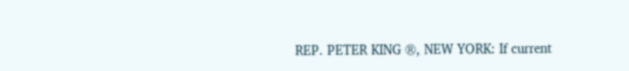REP. PETER KING ®, NEW YORK: If current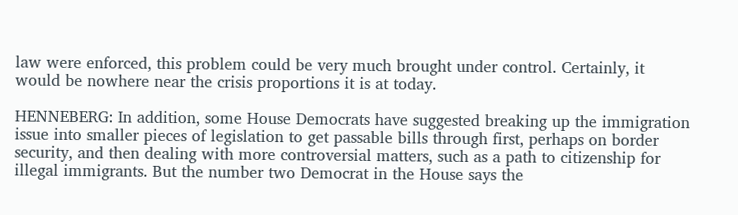law were enforced, this problem could be very much brought under control. Certainly, it would be nowhere near the crisis proportions it is at today.

HENNEBERG: In addition, some House Democrats have suggested breaking up the immigration issue into smaller pieces of legislation to get passable bills through first, perhaps on border security, and then dealing with more controversial matters, such as a path to citizenship for illegal immigrants. But the number two Democrat in the House says the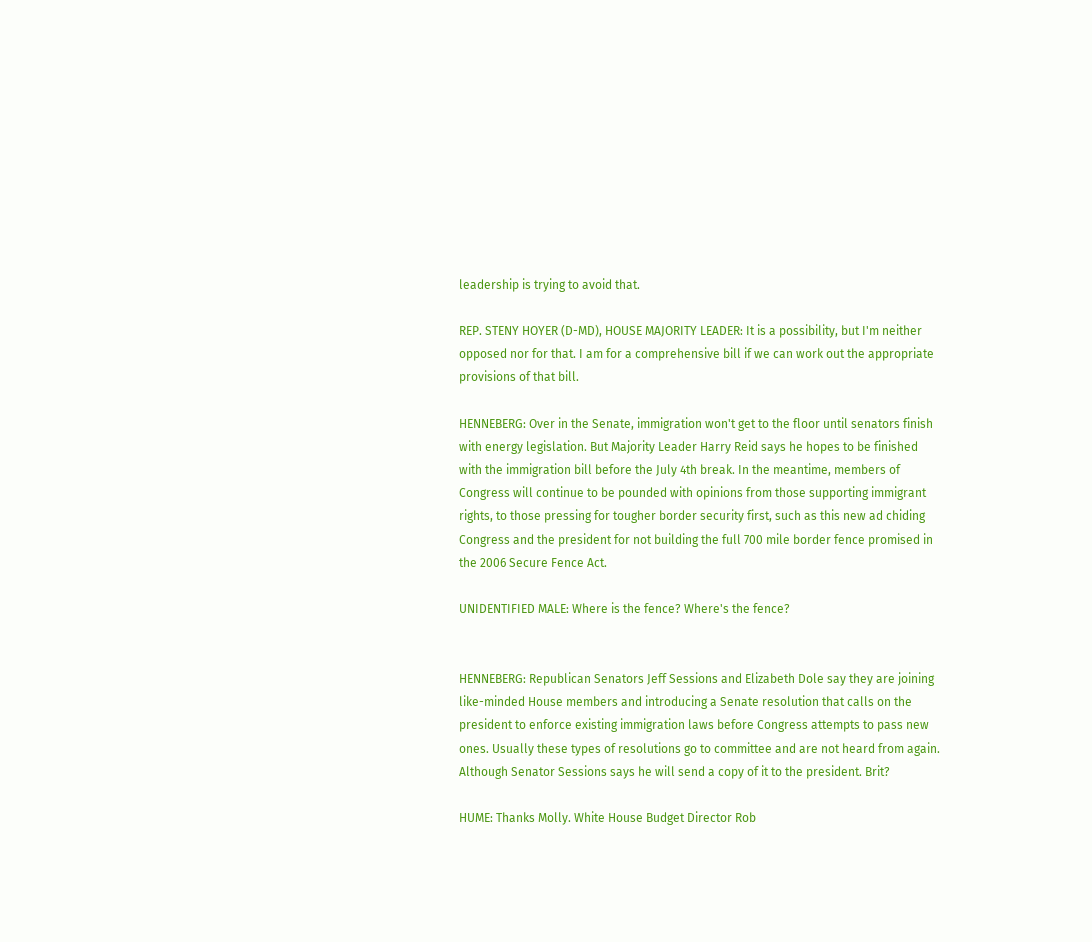leadership is trying to avoid that.

REP. STENY HOYER (D-MD), HOUSE MAJORITY LEADER: It is a possibility, but I'm neither opposed nor for that. I am for a comprehensive bill if we can work out the appropriate provisions of that bill.

HENNEBERG: Over in the Senate, immigration won't get to the floor until senators finish with energy legislation. But Majority Leader Harry Reid says he hopes to be finished with the immigration bill before the July 4th break. In the meantime, members of Congress will continue to be pounded with opinions from those supporting immigrant rights, to those pressing for tougher border security first, such as this new ad chiding Congress and the president for not building the full 700 mile border fence promised in the 2006 Secure Fence Act.

UNIDENTIFIED MALE: Where is the fence? Where's the fence?


HENNEBERG: Republican Senators Jeff Sessions and Elizabeth Dole say they are joining like-minded House members and introducing a Senate resolution that calls on the president to enforce existing immigration laws before Congress attempts to pass new ones. Usually these types of resolutions go to committee and are not heard from again. Although Senator Sessions says he will send a copy of it to the president. Brit?

HUME: Thanks Molly. White House Budget Director Rob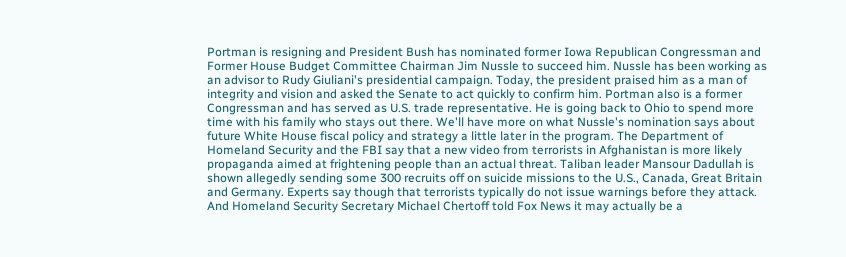Portman is resigning and President Bush has nominated former Iowa Republican Congressman and Former House Budget Committee Chairman Jim Nussle to succeed him. Nussle has been working as an advisor to Rudy Giuliani's presidential campaign. Today, the president praised him as a man of integrity and vision and asked the Senate to act quickly to confirm him. Portman also is a former Congressman and has served as U.S. trade representative. He is going back to Ohio to spend more time with his family who stays out there. We'll have more on what Nussle's nomination says about future White House fiscal policy and strategy a little later in the program. The Department of Homeland Security and the FBI say that a new video from terrorists in Afghanistan is more likely propaganda aimed at frightening people than an actual threat. Taliban leader Mansour Dadullah is shown allegedly sending some 300 recruits off on suicide missions to the U.S., Canada, Great Britain and Germany. Experts say though that terrorists typically do not issue warnings before they attack. And Homeland Security Secretary Michael Chertoff told Fox News it may actually be a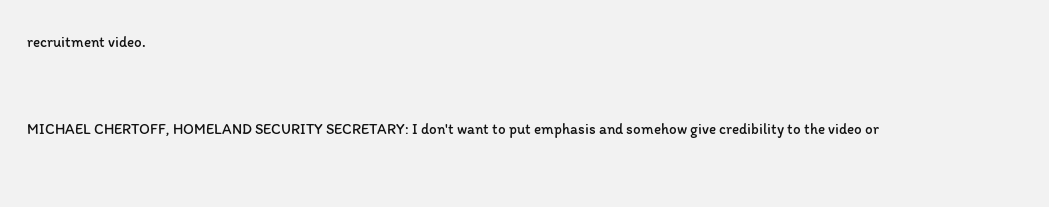recruitment video.


MICHAEL CHERTOFF, HOMELAND SECURITY SECRETARY: I don't want to put emphasis and somehow give credibility to the video or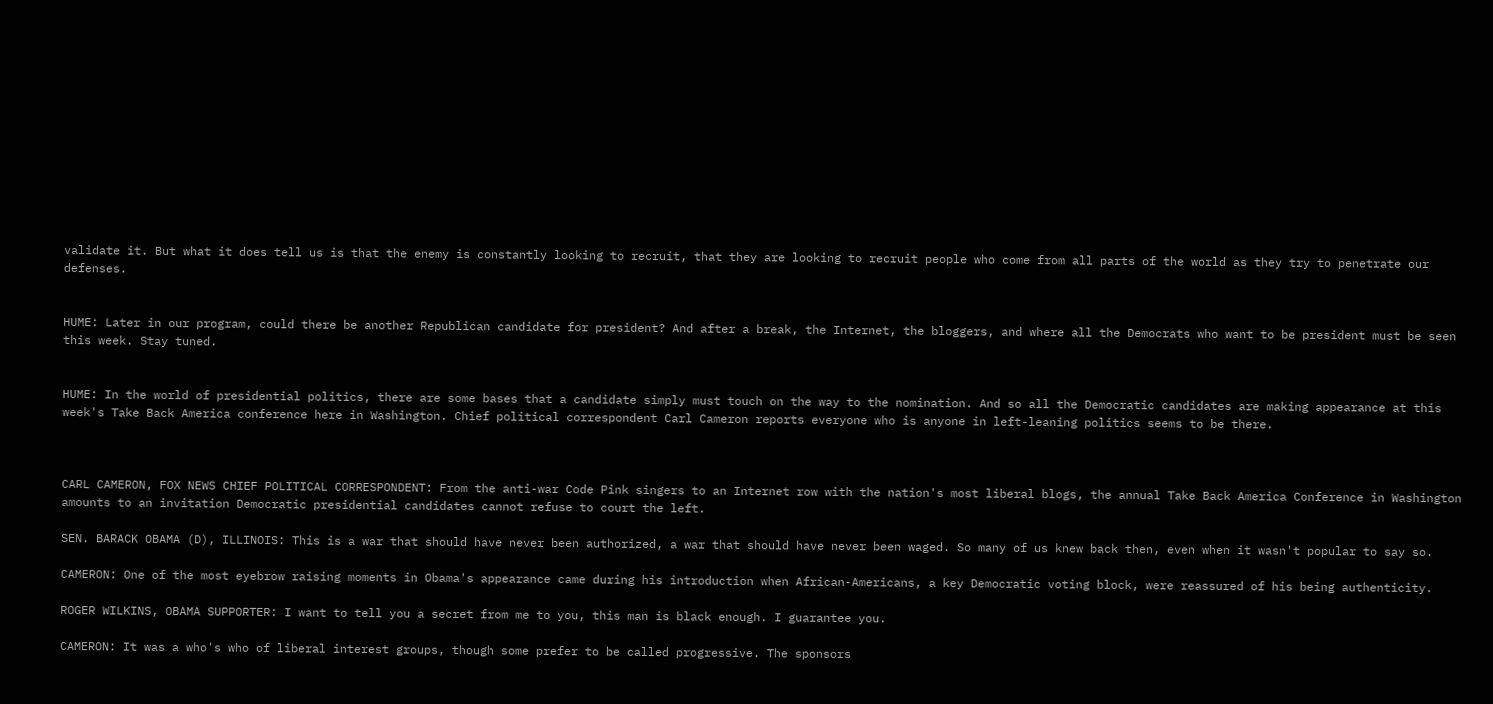validate it. But what it does tell us is that the enemy is constantly looking to recruit, that they are looking to recruit people who come from all parts of the world as they try to penetrate our defenses.


HUME: Later in our program, could there be another Republican candidate for president? And after a break, the Internet, the bloggers, and where all the Democrats who want to be president must be seen this week. Stay tuned.


HUME: In the world of presidential politics, there are some bases that a candidate simply must touch on the way to the nomination. And so all the Democratic candidates are making appearance at this week's Take Back America conference here in Washington. Chief political correspondent Carl Cameron reports everyone who is anyone in left-leaning politics seems to be there.



CARL CAMERON, FOX NEWS CHIEF POLITICAL CORRESPONDENT: From the anti-war Code Pink singers to an Internet row with the nation's most liberal blogs, the annual Take Back America Conference in Washington amounts to an invitation Democratic presidential candidates cannot refuse to court the left.

SEN. BARACK OBAMA (D), ILLINOIS: This is a war that should have never been authorized, a war that should have never been waged. So many of us knew back then, even when it wasn't popular to say so.

CAMERON: One of the most eyebrow raising moments in Obama's appearance came during his introduction when African-Americans, a key Democratic voting block, were reassured of his being authenticity.

ROGER WILKINS, OBAMA SUPPORTER: I want to tell you a secret from me to you, this man is black enough. I guarantee you.

CAMERON: It was a who's who of liberal interest groups, though some prefer to be called progressive. The sponsors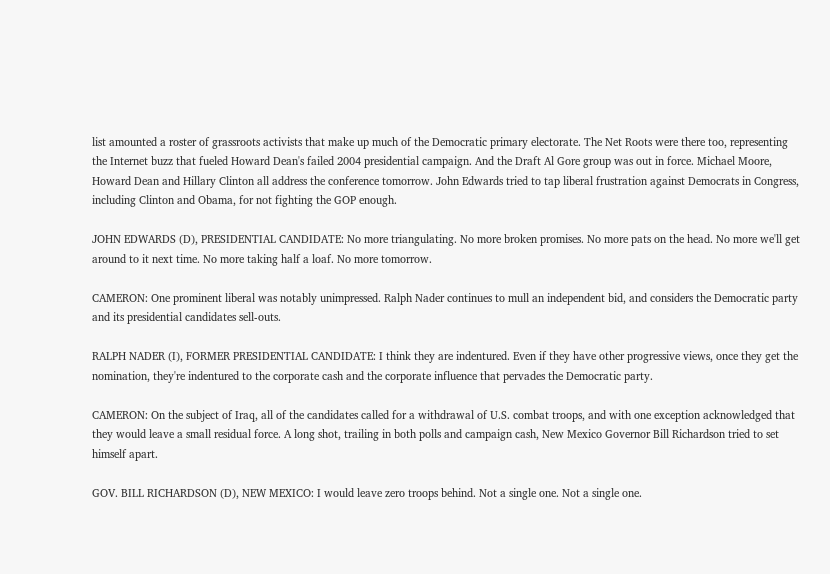list amounted a roster of grassroots activists that make up much of the Democratic primary electorate. The Net Roots were there too, representing the Internet buzz that fueled Howard Dean's failed 2004 presidential campaign. And the Draft Al Gore group was out in force. Michael Moore, Howard Dean and Hillary Clinton all address the conference tomorrow. John Edwards tried to tap liberal frustration against Democrats in Congress, including Clinton and Obama, for not fighting the GOP enough.

JOHN EDWARDS (D), PRESIDENTIAL CANDIDATE: No more triangulating. No more broken promises. No more pats on the head. No more we'll get around to it next time. No more taking half a loaf. No more tomorrow.

CAMERON: One prominent liberal was notably unimpressed. Ralph Nader continues to mull an independent bid, and considers the Democratic party and its presidential candidates sell-outs.

RALPH NADER (I), FORMER PRESIDENTIAL CANDIDATE: I think they are indentured. Even if they have other progressive views, once they get the nomination, they're indentured to the corporate cash and the corporate influence that pervades the Democratic party.

CAMERON: On the subject of Iraq, all of the candidates called for a withdrawal of U.S. combat troops, and with one exception acknowledged that they would leave a small residual force. A long shot, trailing in both polls and campaign cash, New Mexico Governor Bill Richardson tried to set himself apart.

GOV. BILL RICHARDSON (D), NEW MEXICO: I would leave zero troops behind. Not a single one. Not a single one.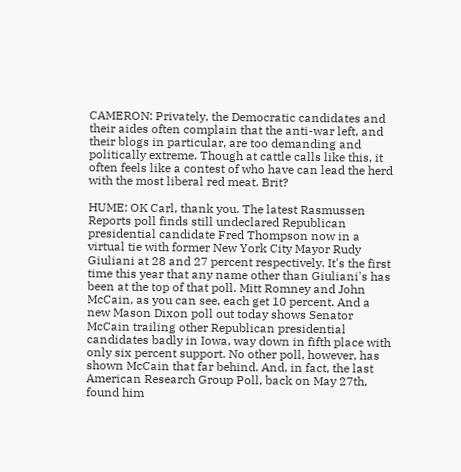CAMERON: Privately, the Democratic candidates and their aides often complain that the anti-war left, and their blogs in particular, are too demanding and politically extreme. Though at cattle calls like this, it often feels like a contest of who have can lead the herd with the most liberal red meat. Brit?

HUME: OK Carl, thank you. The latest Rasmussen Reports poll finds still undeclared Republican presidential candidate Fred Thompson now in a virtual tie with former New York City Mayor Rudy Giuliani at 28 and 27 percent respectively. It's the first time this year that any name other than Giuliani's has been at the top of that poll. Mitt Romney and John McCain, as you can see, each get 10 percent. And a new Mason Dixon poll out today shows Senator McCain trailing other Republican presidential candidates badly in Iowa, way down in fifth place with only six percent support. No other poll, however, has shown McCain that far behind. And, in fact, the last American Research Group Poll, back on May 27th, found him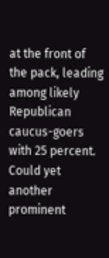at the front of the pack, leading among likely Republican caucus-goers with 25 percent. Could yet another prominent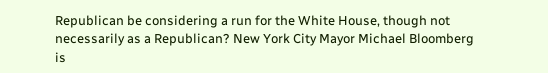Republican be considering a run for the White House, though not necessarily as a Republican? New York City Mayor Michael Bloomberg is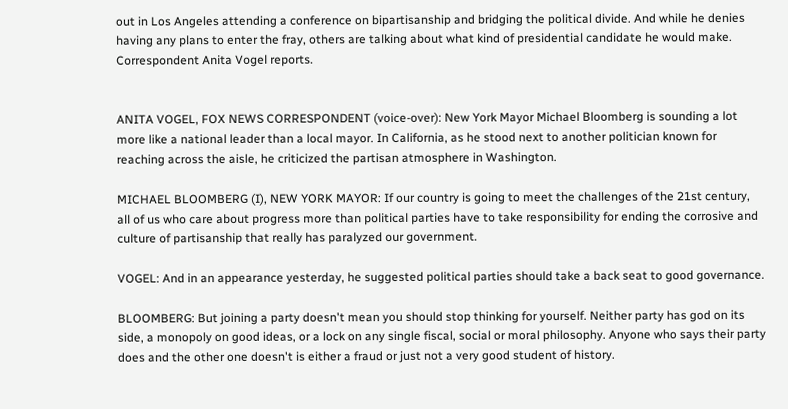out in Los Angeles attending a conference on bipartisanship and bridging the political divide. And while he denies having any plans to enter the fray, others are talking about what kind of presidential candidate he would make. Correspondent Anita Vogel reports.


ANITA VOGEL, FOX NEWS CORRESPONDENT (voice-over): New York Mayor Michael Bloomberg is sounding a lot more like a national leader than a local mayor. In California, as he stood next to another politician known for reaching across the aisle, he criticized the partisan atmosphere in Washington.

MICHAEL BLOOMBERG (I), NEW YORK MAYOR: If our country is going to meet the challenges of the 21st century, all of us who care about progress more than political parties have to take responsibility for ending the corrosive and culture of partisanship that really has paralyzed our government.

VOGEL: And in an appearance yesterday, he suggested political parties should take a back seat to good governance.

BLOOMBERG: But joining a party doesn't mean you should stop thinking for yourself. Neither party has god on its side, a monopoly on good ideas, or a lock on any single fiscal, social or moral philosophy. Anyone who says their party does and the other one doesn't is either a fraud or just not a very good student of history.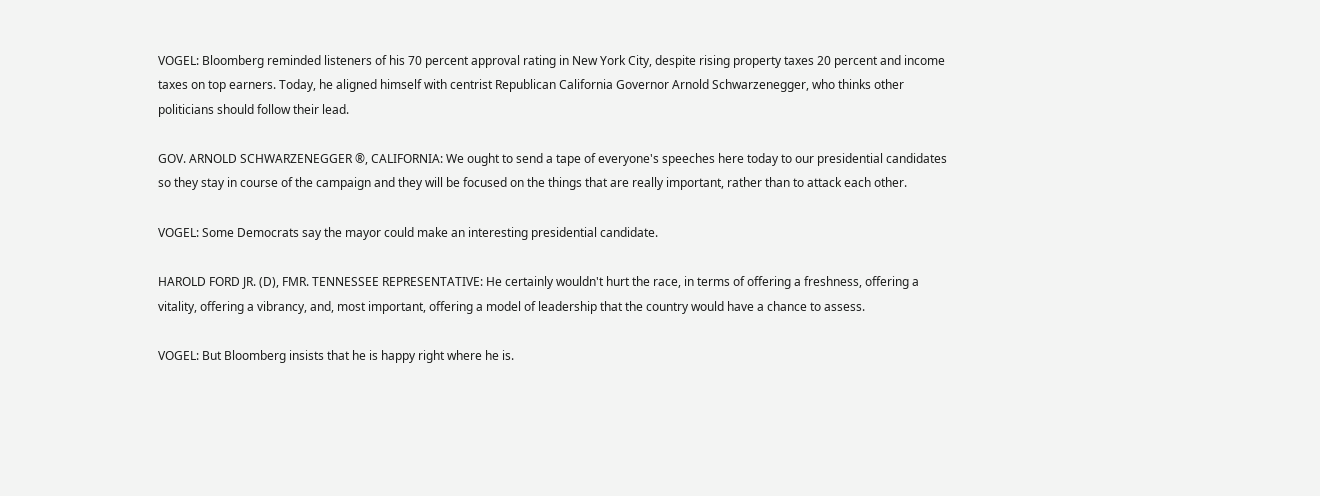VOGEL: Bloomberg reminded listeners of his 70 percent approval rating in New York City, despite rising property taxes 20 percent and income taxes on top earners. Today, he aligned himself with centrist Republican California Governor Arnold Schwarzenegger, who thinks other politicians should follow their lead.

GOV. ARNOLD SCHWARZENEGGER ®, CALIFORNIA: We ought to send a tape of everyone's speeches here today to our presidential candidates so they stay in course of the campaign and they will be focused on the things that are really important, rather than to attack each other.

VOGEL: Some Democrats say the mayor could make an interesting presidential candidate.

HAROLD FORD JR. (D), FMR. TENNESSEE REPRESENTATIVE: He certainly wouldn't hurt the race, in terms of offering a freshness, offering a vitality, offering a vibrancy, and, most important, offering a model of leadership that the country would have a chance to assess.

VOGEL: But Bloomberg insists that he is happy right where he is.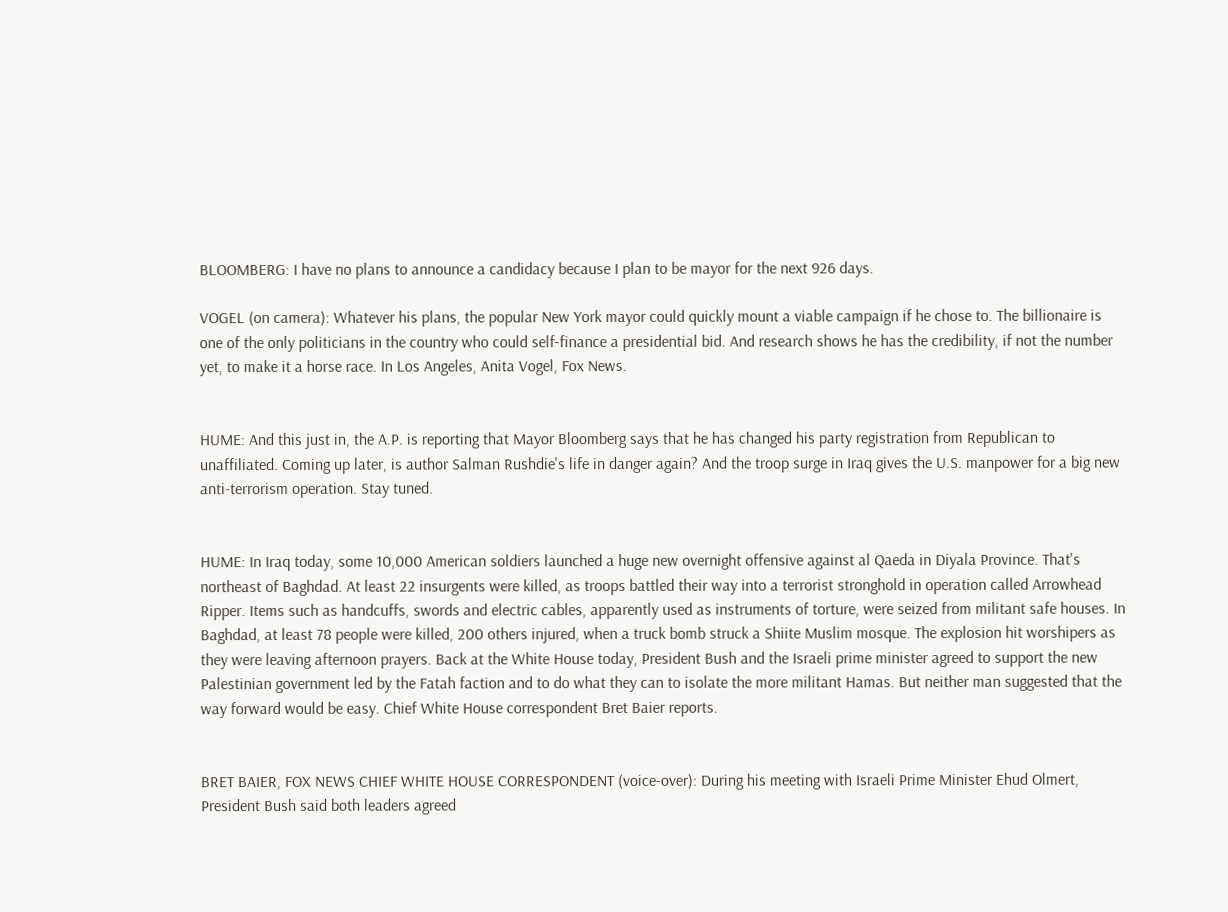BLOOMBERG: I have no plans to announce a candidacy because I plan to be mayor for the next 926 days.

VOGEL (on camera): Whatever his plans, the popular New York mayor could quickly mount a viable campaign if he chose to. The billionaire is one of the only politicians in the country who could self-finance a presidential bid. And research shows he has the credibility, if not the number yet, to make it a horse race. In Los Angeles, Anita Vogel, Fox News.


HUME: And this just in, the A.P. is reporting that Mayor Bloomberg says that he has changed his party registration from Republican to unaffiliated. Coming up later, is author Salman Rushdie's life in danger again? And the troop surge in Iraq gives the U.S. manpower for a big new anti-terrorism operation. Stay tuned.


HUME: In Iraq today, some 10,000 American soldiers launched a huge new overnight offensive against al Qaeda in Diyala Province. That's northeast of Baghdad. At least 22 insurgents were killed, as troops battled their way into a terrorist stronghold in operation called Arrowhead Ripper. Items such as handcuffs, swords and electric cables, apparently used as instruments of torture, were seized from militant safe houses. In Baghdad, at least 78 people were killed, 200 others injured, when a truck bomb struck a Shiite Muslim mosque. The explosion hit worshipers as they were leaving afternoon prayers. Back at the White House today, President Bush and the Israeli prime minister agreed to support the new Palestinian government led by the Fatah faction and to do what they can to isolate the more militant Hamas. But neither man suggested that the way forward would be easy. Chief White House correspondent Bret Baier reports.


BRET BAIER, FOX NEWS CHIEF WHITE HOUSE CORRESPONDENT (voice-over): During his meeting with Israeli Prime Minister Ehud Olmert, President Bush said both leaders agreed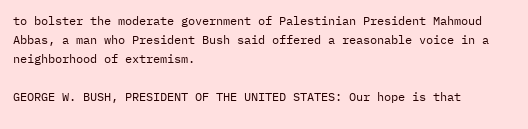to bolster the moderate government of Palestinian President Mahmoud Abbas, a man who President Bush said offered a reasonable voice in a neighborhood of extremism.

GEORGE W. BUSH, PRESIDENT OF THE UNITED STATES: Our hope is that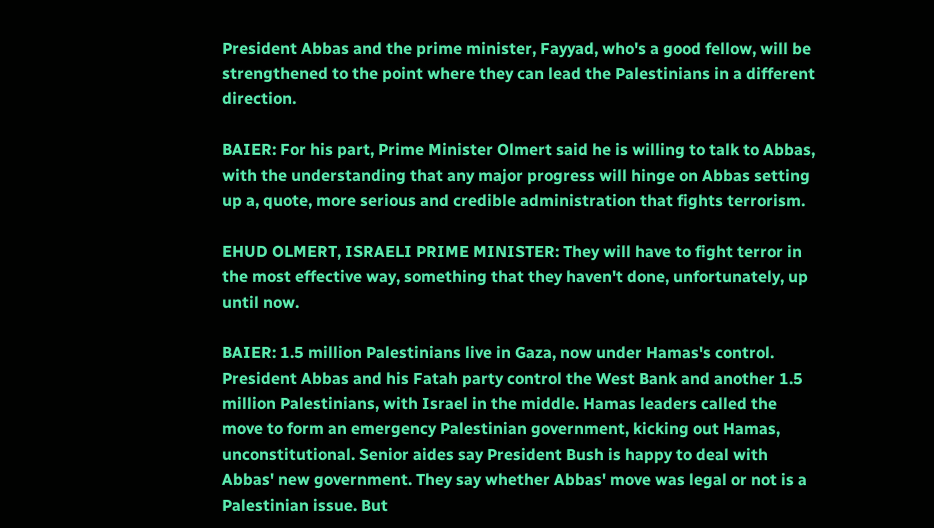President Abbas and the prime minister, Fayyad, who's a good fellow, will be strengthened to the point where they can lead the Palestinians in a different direction.

BAIER: For his part, Prime Minister Olmert said he is willing to talk to Abbas, with the understanding that any major progress will hinge on Abbas setting up a, quote, more serious and credible administration that fights terrorism.

EHUD OLMERT, ISRAELI PRIME MINISTER: They will have to fight terror in the most effective way, something that they haven't done, unfortunately, up until now.

BAIER: 1.5 million Palestinians live in Gaza, now under Hamas's control. President Abbas and his Fatah party control the West Bank and another 1.5 million Palestinians, with Israel in the middle. Hamas leaders called the move to form an emergency Palestinian government, kicking out Hamas, unconstitutional. Senior aides say President Bush is happy to deal with Abbas' new government. They say whether Abbas' move was legal or not is a Palestinian issue. But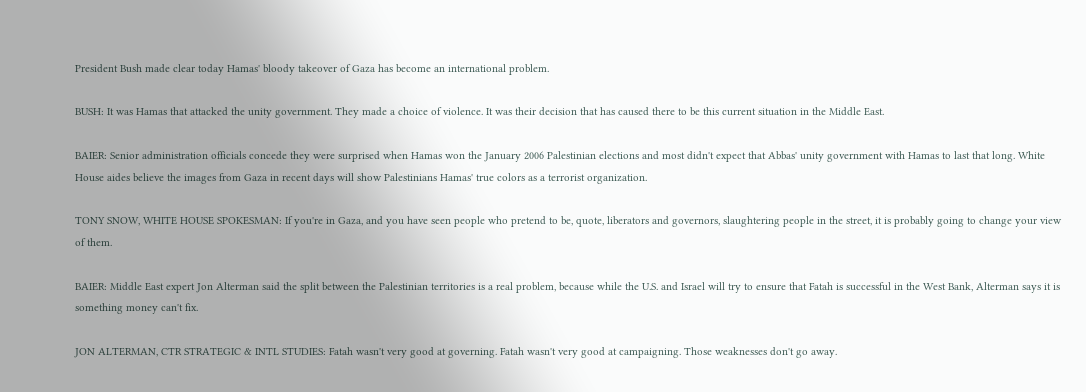President Bush made clear today Hamas' bloody takeover of Gaza has become an international problem.

BUSH: It was Hamas that attacked the unity government. They made a choice of violence. It was their decision that has caused there to be this current situation in the Middle East.

BAIER: Senior administration officials concede they were surprised when Hamas won the January 2006 Palestinian elections and most didn't expect that Abbas' unity government with Hamas to last that long. White House aides believe the images from Gaza in recent days will show Palestinians Hamas' true colors as a terrorist organization.

TONY SNOW, WHITE HOUSE SPOKESMAN: If you're in Gaza, and you have seen people who pretend to be, quote, liberators and governors, slaughtering people in the street, it is probably going to change your view of them.

BAIER: Middle East expert Jon Alterman said the split between the Palestinian territories is a real problem, because while the U.S. and Israel will try to ensure that Fatah is successful in the West Bank, Alterman says it is something money can't fix.

JON ALTERMAN, CTR STRATEGIC & INTL STUDIES: Fatah wasn't very good at governing. Fatah wasn't very good at campaigning. Those weaknesses don't go away.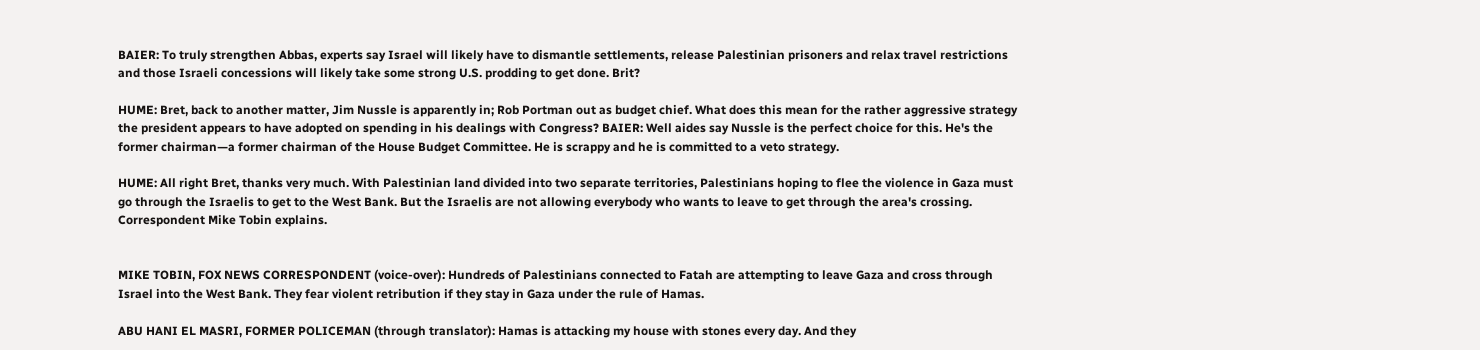BAIER: To truly strengthen Abbas, experts say Israel will likely have to dismantle settlements, release Palestinian prisoners and relax travel restrictions and those Israeli concessions will likely take some strong U.S. prodding to get done. Brit?

HUME: Bret, back to another matter, Jim Nussle is apparently in; Rob Portman out as budget chief. What does this mean for the rather aggressive strategy the president appears to have adopted on spending in his dealings with Congress? BAIER: Well aides say Nussle is the perfect choice for this. He's the former chairman—a former chairman of the House Budget Committee. He is scrappy and he is committed to a veto strategy.

HUME: All right Bret, thanks very much. With Palestinian land divided into two separate territories, Palestinians hoping to flee the violence in Gaza must go through the Israelis to get to the West Bank. But the Israelis are not allowing everybody who wants to leave to get through the area's crossing. Correspondent Mike Tobin explains.


MIKE TOBIN, FOX NEWS CORRESPONDENT (voice-over): Hundreds of Palestinians connected to Fatah are attempting to leave Gaza and cross through Israel into the West Bank. They fear violent retribution if they stay in Gaza under the rule of Hamas.

ABU HANI EL MASRI, FORMER POLICEMAN (through translator): Hamas is attacking my house with stones every day. And they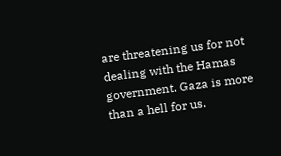are threatening us for not dealing with the Hamas government. Gaza is more than a hell for us.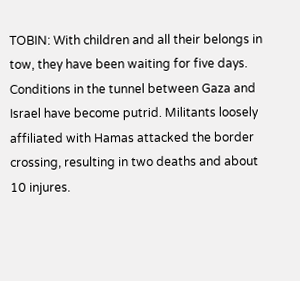TOBIN: With children and all their belongs in tow, they have been waiting for five days. Conditions in the tunnel between Gaza and Israel have become putrid. Militants loosely affiliated with Hamas attacked the border crossing, resulting in two deaths and about 10 injures.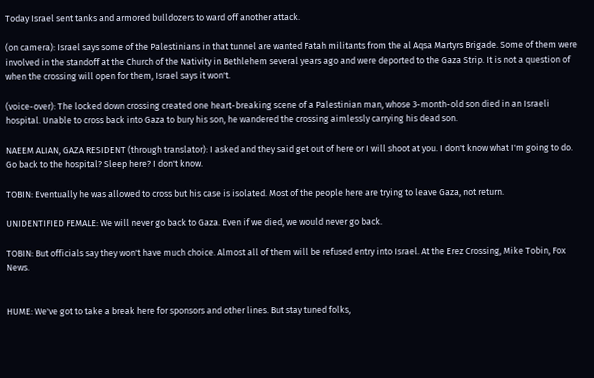Today Israel sent tanks and armored bulldozers to ward off another attack.

(on camera): Israel says some of the Palestinians in that tunnel are wanted Fatah militants from the al Aqsa Martyrs Brigade. Some of them were involved in the standoff at the Church of the Nativity in Bethlehem several years ago and were deported to the Gaza Strip. It is not a question of when the crossing will open for them, Israel says it won't.

(voice-over): The locked down crossing created one heart-breaking scene of a Palestinian man, whose 3-month-old son died in an Israeli hospital. Unable to cross back into Gaza to bury his son, he wandered the crossing aimlessly carrying his dead son.

NAEEM ALIAN, GAZA RESIDENT (through translator): I asked and they said get out of here or I will shoot at you. I don't know what I'm going to do. Go back to the hospital? Sleep here? I don't know.

TOBIN: Eventually he was allowed to cross but his case is isolated. Most of the people here are trying to leave Gaza, not return.

UNIDENTIFIED FEMALE: We will never go back to Gaza. Even if we died, we would never go back.

TOBIN: But officials say they won't have much choice. Almost all of them will be refused entry into Israel. At the Erez Crossing, Mike Tobin, Fox News.


HUME: We've got to take a break here for sponsors and other lines. But stay tuned folks,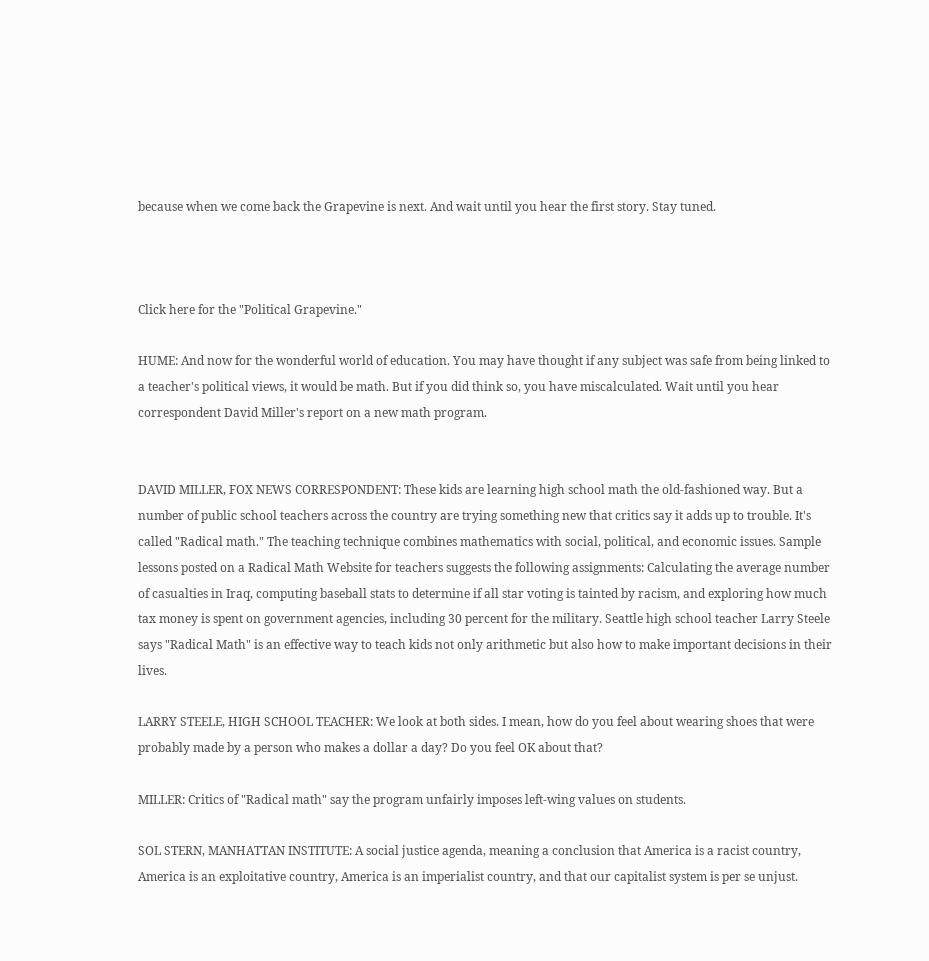because when we come back the Grapevine is next. And wait until you hear the first story. Stay tuned.



Click here for the "Political Grapevine."

HUME: And now for the wonderful world of education. You may have thought if any subject was safe from being linked to a teacher's political views, it would be math. But if you did think so, you have miscalculated. Wait until you hear correspondent David Miller's report on a new math program.


DAVID MILLER, FOX NEWS CORRESPONDENT: These kids are learning high school math the old-fashioned way. But a number of public school teachers across the country are trying something new that critics say it adds up to trouble. It's called "Radical math." The teaching technique combines mathematics with social, political, and economic issues. Sample lessons posted on a Radical Math Website for teachers suggests the following assignments: Calculating the average number of casualties in Iraq, computing baseball stats to determine if all star voting is tainted by racism, and exploring how much tax money is spent on government agencies, including 30 percent for the military. Seattle high school teacher Larry Steele says "Radical Math" is an effective way to teach kids not only arithmetic but also how to make important decisions in their lives.

LARRY STEELE, HIGH SCHOOL TEACHER: We look at both sides. I mean, how do you feel about wearing shoes that were probably made by a person who makes a dollar a day? Do you feel OK about that?

MILLER: Critics of "Radical math" say the program unfairly imposes left-wing values on students.

SOL STERN, MANHATTAN INSTITUTE: A social justice agenda, meaning a conclusion that America is a racist country, America is an exploitative country, America is an imperialist country, and that our capitalist system is per se unjust.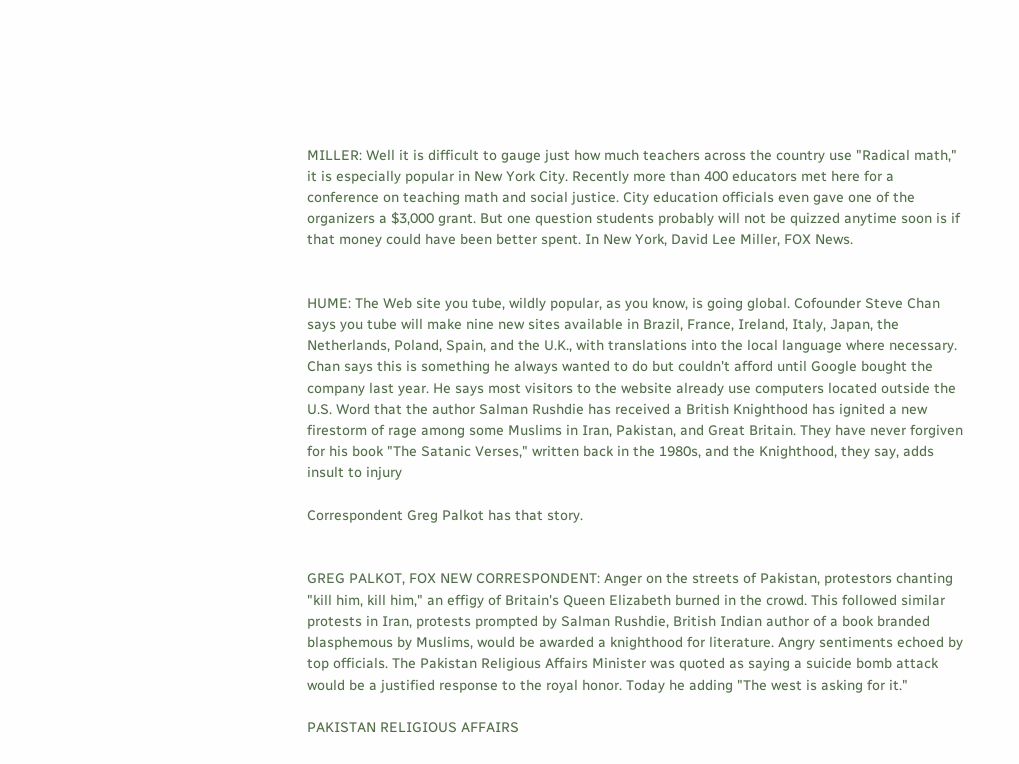MILLER: Well it is difficult to gauge just how much teachers across the country use "Radical math," it is especially popular in New York City. Recently more than 400 educators met here for a conference on teaching math and social justice. City education officials even gave one of the organizers a $3,000 grant. But one question students probably will not be quizzed anytime soon is if that money could have been better spent. In New York, David Lee Miller, FOX News.


HUME: The Web site you tube, wildly popular, as you know, is going global. Cofounder Steve Chan says you tube will make nine new sites available in Brazil, France, Ireland, Italy, Japan, the Netherlands, Poland, Spain, and the U.K., with translations into the local language where necessary. Chan says this is something he always wanted to do but couldn't afford until Google bought the company last year. He says most visitors to the website already use computers located outside the U.S. Word that the author Salman Rushdie has received a British Knighthood has ignited a new firestorm of rage among some Muslims in Iran, Pakistan, and Great Britain. They have never forgiven for his book "The Satanic Verses," written back in the 1980s, and the Knighthood, they say, adds insult to injury

Correspondent Greg Palkot has that story.


GREG PALKOT, FOX NEW CORRESPONDENT: Anger on the streets of Pakistan, protestors chanting "kill him, kill him," an effigy of Britain's Queen Elizabeth burned in the crowd. This followed similar protests in Iran, protests prompted by Salman Rushdie, British Indian author of a book branded blasphemous by Muslims, would be awarded a knighthood for literature. Angry sentiments echoed by top officials. The Pakistan Religious Affairs Minister was quoted as saying a suicide bomb attack would be a justified response to the royal honor. Today he adding "The west is asking for it."

PAKISTAN RELIGIOUS AFFAIRS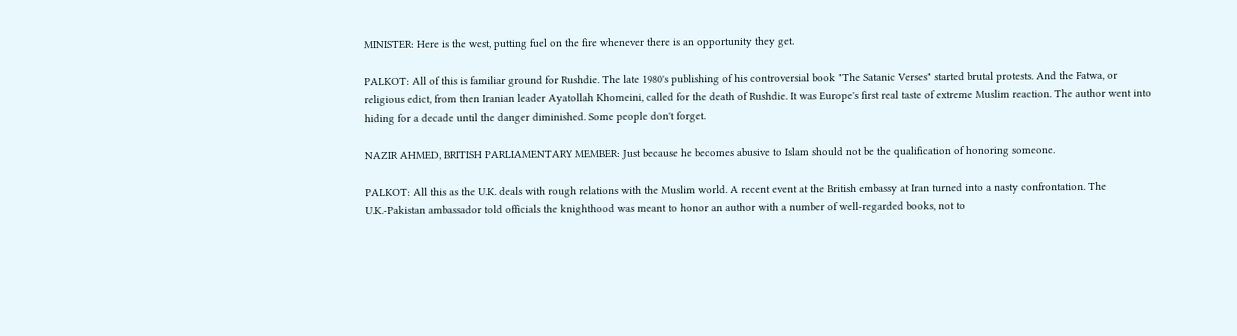MINISTER: Here is the west, putting fuel on the fire whenever there is an opportunity they get.

PALKOT: All of this is familiar ground for Rushdie. The late 1980's publishing of his controversial book "The Satanic Verses" started brutal protests. And the Fatwa, or religious edict, from then Iranian leader Ayatollah Khomeini, called for the death of Rushdie. It was Europe's first real taste of extreme Muslim reaction. The author went into hiding for a decade until the danger diminished. Some people don't forget.

NAZIR AHMED, BRITISH PARLIAMENTARY MEMBER: Just because he becomes abusive to Islam should not be the qualification of honoring someone.

PALKOT: All this as the U.K. deals with rough relations with the Muslim world. A recent event at the British embassy at Iran turned into a nasty confrontation. The U.K.-Pakistan ambassador told officials the knighthood was meant to honor an author with a number of well-regarded books, not to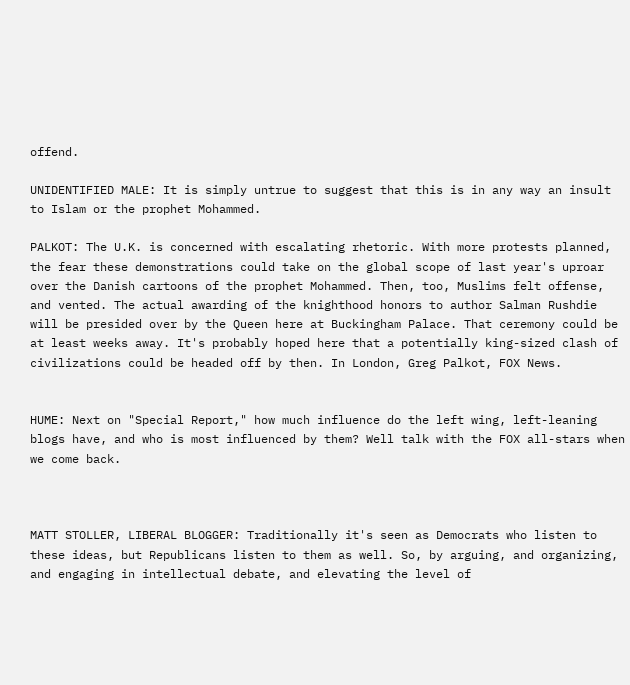offend.

UNIDENTIFIED MALE: It is simply untrue to suggest that this is in any way an insult to Islam or the prophet Mohammed.

PALKOT: The U.K. is concerned with escalating rhetoric. With more protests planned, the fear these demonstrations could take on the global scope of last year's uproar over the Danish cartoons of the prophet Mohammed. Then, too, Muslims felt offense, and vented. The actual awarding of the knighthood honors to author Salman Rushdie will be presided over by the Queen here at Buckingham Palace. That ceremony could be at least weeks away. It's probably hoped here that a potentially king-sized clash of civilizations could be headed off by then. In London, Greg Palkot, FOX News.


HUME: Next on "Special Report," how much influence do the left wing, left-leaning blogs have, and who is most influenced by them? Well talk with the FOX all-stars when we come back.



MATT STOLLER, LIBERAL BLOGGER: Traditionally it's seen as Democrats who listen to these ideas, but Republicans listen to them as well. So, by arguing, and organizing, and engaging in intellectual debate, and elevating the level of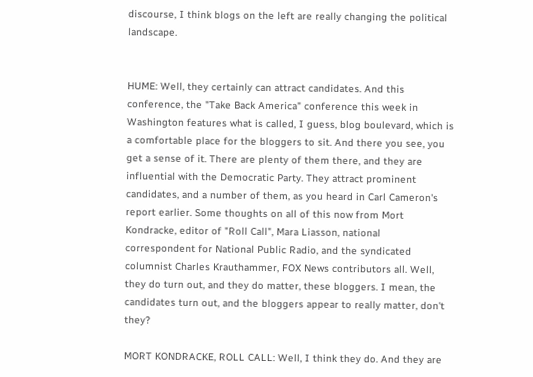discourse, I think blogs on the left are really changing the political landscape.


HUME: Well, they certainly can attract candidates. And this conference, the "Take Back America" conference this week in Washington features what is called, I guess, blog boulevard, which is a comfortable place for the bloggers to sit. And there you see, you get a sense of it. There are plenty of them there, and they are influential with the Democratic Party. They attract prominent candidates, and a number of them, as you heard in Carl Cameron's report earlier. Some thoughts on all of this now from Mort Kondracke, editor of "Roll Call", Mara Liasson, national correspondent for National Public Radio, and the syndicated columnist Charles Krauthammer, FOX News contributors all. Well, they do turn out, and they do matter, these bloggers. I mean, the candidates turn out, and the bloggers appear to really matter, don't they?

MORT KONDRACKE, ROLL CALL: Well, I think they do. And they are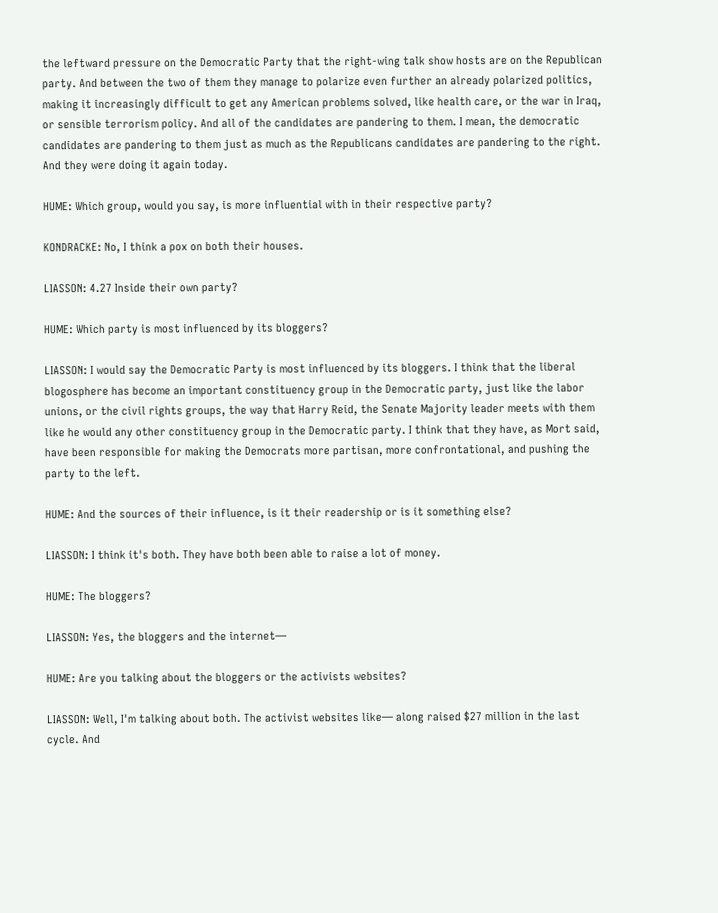the leftward pressure on the Democratic Party that the right-wing talk show hosts are on the Republican party. And between the two of them they manage to polarize even further an already polarized politics, making it increasingly difficult to get any American problems solved, like health care, or the war in Iraq, or sensible terrorism policy. And all of the candidates are pandering to them. I mean, the democratic candidates are pandering to them just as much as the Republicans candidates are pandering to the right. And they were doing it again today.

HUME: Which group, would you say, is more influential with in their respective party?

KONDRACKE: No, I think a pox on both their houses.

LIASSON: 4.27 Inside their own party?

HUME: Which party is most influenced by its bloggers?

LIASSON: I would say the Democratic Party is most influenced by its bloggers. I think that the liberal blogosphere has become an important constituency group in the Democratic party, just like the labor unions, or the civil rights groups, the way that Harry Reid, the Senate Majority leader meets with them like he would any other constituency group in the Democratic party. I think that they have, as Mort said, have been responsible for making the Democrats more partisan, more confrontational, and pushing the party to the left.

HUME: And the sources of their influence, is it their readership or is it something else?

LIASSON: I think it's both. They have both been able to raise a lot of money.

HUME: The bloggers?

LIASSON: Yes, the bloggers and the internet—

HUME: Are you talking about the bloggers or the activists websites?

LIASSON: Well, I'm talking about both. The activist websites like— along raised $27 million in the last cycle. And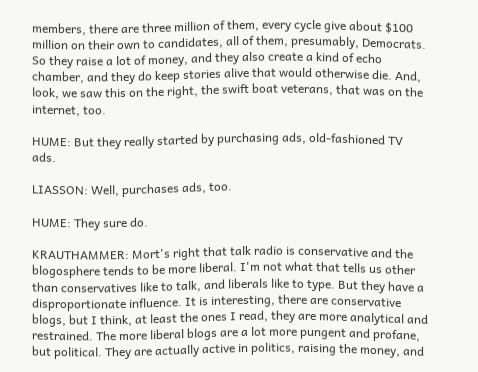members, there are three million of them, every cycle give about $100 million on their own to candidates, all of them, presumably, Democrats. So they raise a lot of money, and they also create a kind of echo chamber, and they do keep stories alive that would otherwise die. And, look, we saw this on the right, the swift boat veterans, that was on the internet, too.

HUME: But they really started by purchasing ads, old-fashioned TV ads.

LIASSON: Well, purchases ads, too.

HUME: They sure do.

KRAUTHAMMER: Mort's right that talk radio is conservative and the blogosphere tends to be more liberal. I'm not what that tells us other than conservatives like to talk, and liberals like to type. But they have a disproportionate influence. It is interesting, there are conservative blogs, but I think, at least the ones I read, they are more analytical and restrained. The more liberal blogs are a lot more pungent and profane, but political. They are actually active in politics, raising the money, and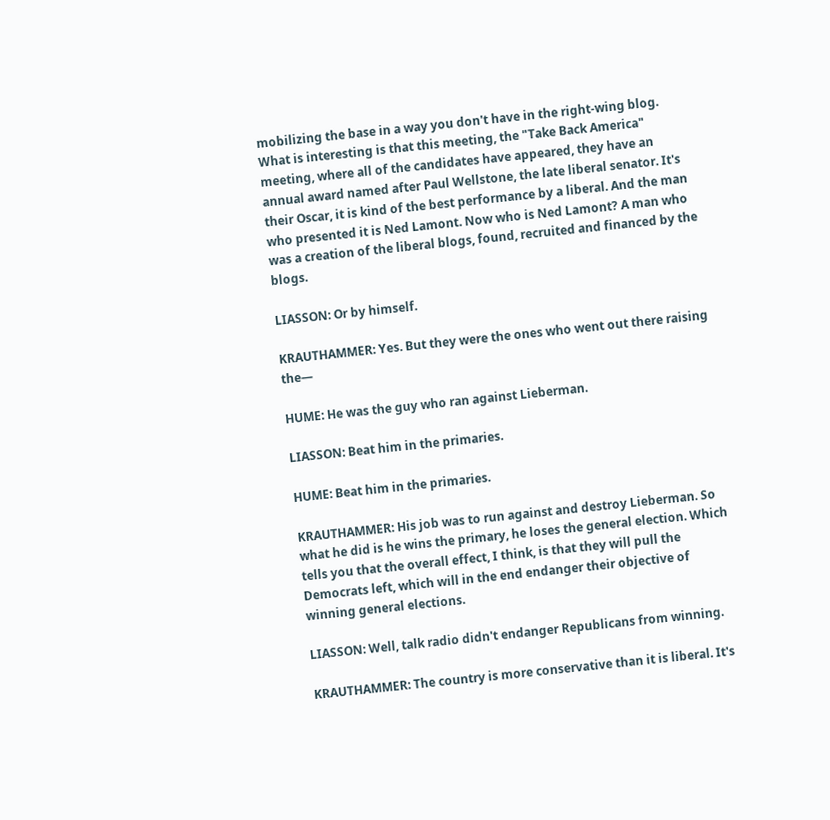mobilizing the base in a way you don't have in the right-wing blog. What is interesting is that this meeting, the "Take Back America" meeting, where all of the candidates have appeared, they have an annual award named after Paul Wellstone, the late liberal senator. It's their Oscar, it is kind of the best performance by a liberal. And the man who presented it is Ned Lamont. Now who is Ned Lamont? A man who was a creation of the liberal blogs, found, recruited and financed by the blogs.

LIASSON: Or by himself.

KRAUTHAMMER: Yes. But they were the ones who went out there raising the—

HUME: He was the guy who ran against Lieberman.

LIASSON: Beat him in the primaries.

HUME: Beat him in the primaries.

KRAUTHAMMER: His job was to run against and destroy Lieberman. So what he did is he wins the primary, he loses the general election. Which tells you that the overall effect, I think, is that they will pull the Democrats left, which will in the end endanger their objective of winning general elections.

LIASSON: Well, talk radio didn't endanger Republicans from winning.

KRAUTHAMMER: The country is more conservative than it is liberal. It's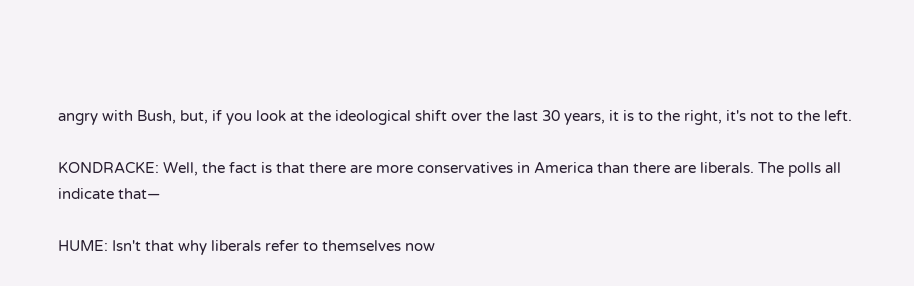angry with Bush, but, if you look at the ideological shift over the last 30 years, it is to the right, it's not to the left.

KONDRACKE: Well, the fact is that there are more conservatives in America than there are liberals. The polls all indicate that—

HUME: Isn't that why liberals refer to themselves now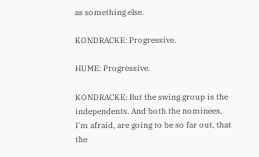as something else.

KONDRACKE: Progressive.

HUME: Progressive.

KONDRACKE: But the swing group is the independents. And both the nominees, I'm afraid, are going to be so far out, that the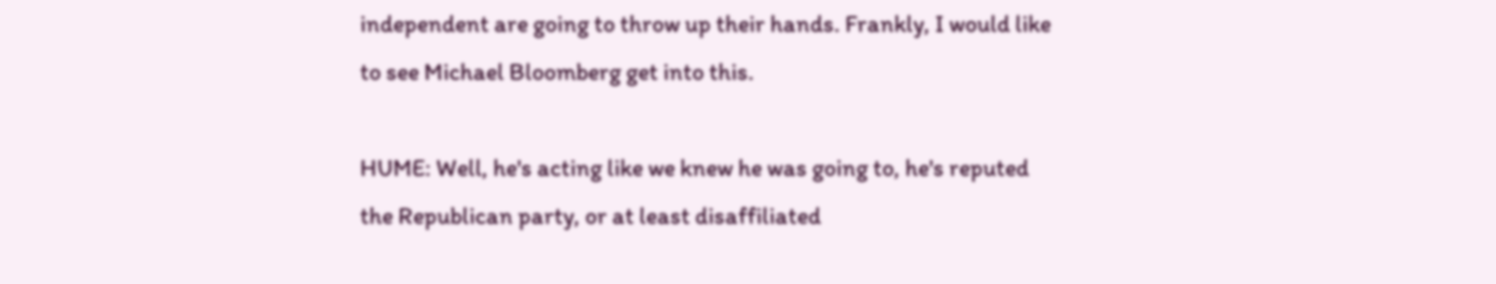independent are going to throw up their hands. Frankly, I would like to see Michael Bloomberg get into this.

HUME: Well, he's acting like we knew he was going to, he's reputed the Republican party, or at least disaffiliated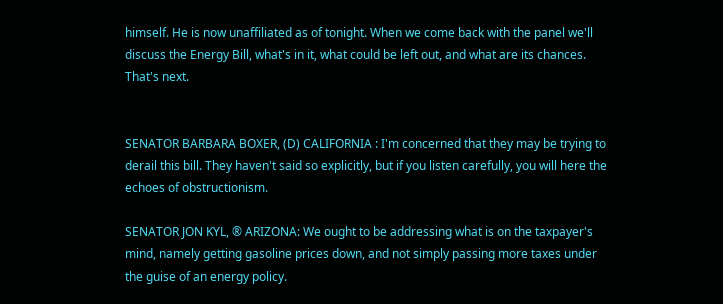himself. He is now unaffiliated as of tonight. When we come back with the panel we'll discuss the Energy Bill, what's in it, what could be left out, and what are its chances. That's next.


SENATOR BARBARA BOXER, (D) CALIFORNIA : I'm concerned that they may be trying to derail this bill. They haven't said so explicitly, but if you listen carefully, you will here the echoes of obstructionism.

SENATOR JON KYL, ® ARIZONA: We ought to be addressing what is on the taxpayer's mind, namely getting gasoline prices down, and not simply passing more taxes under the guise of an energy policy.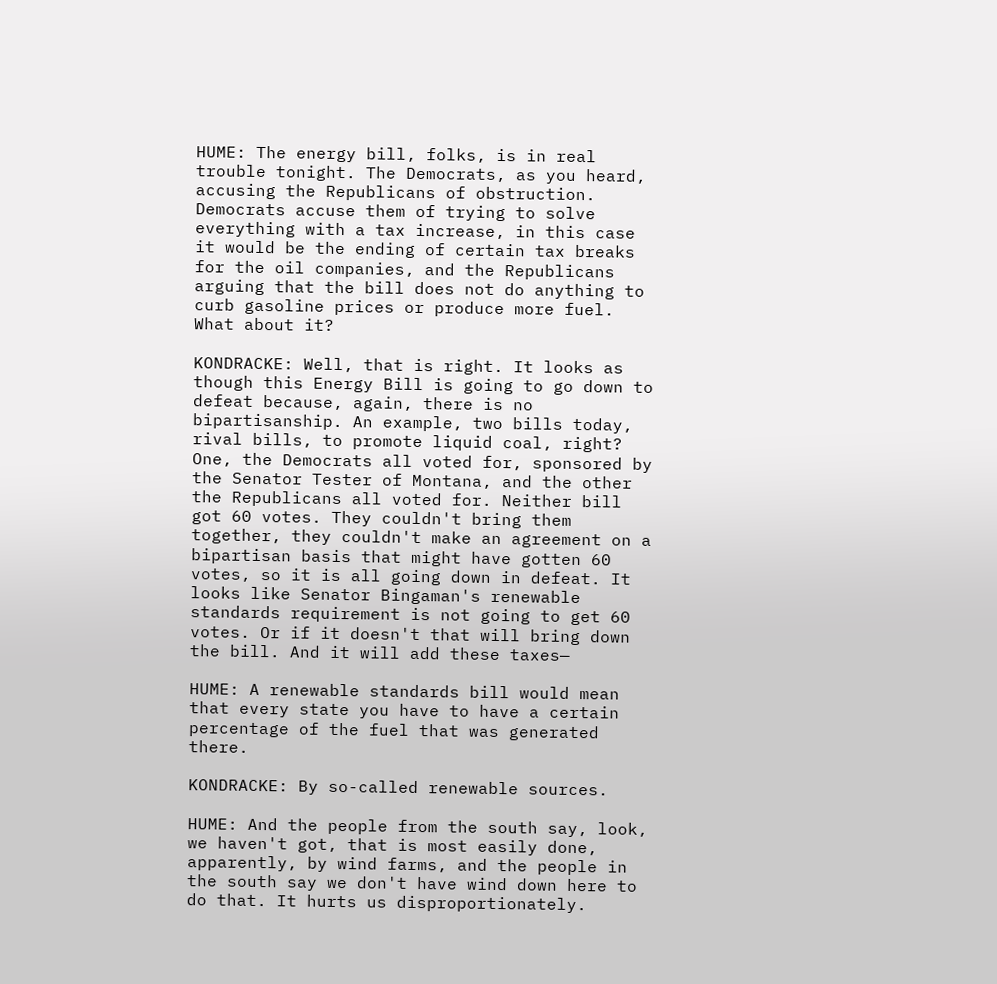HUME: The energy bill, folks, is in real trouble tonight. The Democrats, as you heard, accusing the Republicans of obstruction. Democrats accuse them of trying to solve everything with a tax increase, in this case it would be the ending of certain tax breaks for the oil companies, and the Republicans arguing that the bill does not do anything to curb gasoline prices or produce more fuel. What about it?

KONDRACKE: Well, that is right. It looks as though this Energy Bill is going to go down to defeat because, again, there is no bipartisanship. An example, two bills today, rival bills, to promote liquid coal, right? One, the Democrats all voted for, sponsored by the Senator Tester of Montana, and the other the Republicans all voted for. Neither bill got 60 votes. They couldn't bring them together, they couldn't make an agreement on a bipartisan basis that might have gotten 60 votes, so it is all going down in defeat. It looks like Senator Bingaman's renewable standards requirement is not going to get 60 votes. Or if it doesn't that will bring down the bill. And it will add these taxes—

HUME: A renewable standards bill would mean that every state you have to have a certain percentage of the fuel that was generated there.

KONDRACKE: By so-called renewable sources.

HUME: And the people from the south say, look, we haven't got, that is most easily done, apparently, by wind farms, and the people in the south say we don't have wind down here to do that. It hurts us disproportionately.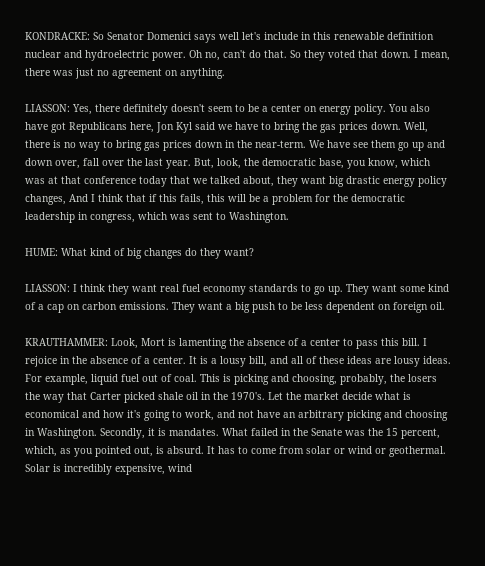KONDRACKE: So Senator Domenici says well let's include in this renewable definition nuclear and hydroelectric power. Oh no, can't do that. So they voted that down. I mean, there was just no agreement on anything.

LIASSON: Yes, there definitely doesn't seem to be a center on energy policy. You also have got Republicans here, Jon Kyl said we have to bring the gas prices down. Well, there is no way to bring gas prices down in the near-term. We have see them go up and down over, fall over the last year. But, look, the democratic base, you know, which was at that conference today that we talked about, they want big drastic energy policy changes, And I think that if this fails, this will be a problem for the democratic leadership in congress, which was sent to Washington.

HUME: What kind of big changes do they want?

LIASSON: I think they want real fuel economy standards to go up. They want some kind of a cap on carbon emissions. They want a big push to be less dependent on foreign oil.

KRAUTHAMMER: Look, Mort is lamenting the absence of a center to pass this bill. I rejoice in the absence of a center. It is a lousy bill, and all of these ideas are lousy ideas. For example, liquid fuel out of coal. This is picking and choosing, probably, the losers the way that Carter picked shale oil in the 1970's. Let the market decide what is economical and how it's going to work, and not have an arbitrary picking and choosing in Washington. Secondly, it is mandates. What failed in the Senate was the 15 percent, which, as you pointed out, is absurd. It has to come from solar or wind or geothermal. Solar is incredibly expensive, wind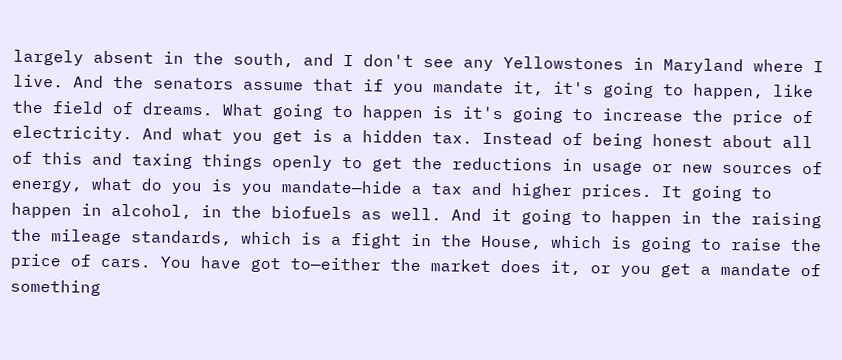largely absent in the south, and I don't see any Yellowstones in Maryland where I live. And the senators assume that if you mandate it, it's going to happen, like the field of dreams. What going to happen is it's going to increase the price of electricity. And what you get is a hidden tax. Instead of being honest about all of this and taxing things openly to get the reductions in usage or new sources of energy, what do you is you mandate—hide a tax and higher prices. It going to happen in alcohol, in the biofuels as well. And it going to happen in the raising the mileage standards, which is a fight in the House, which is going to raise the price of cars. You have got to—either the market does it, or you get a mandate of something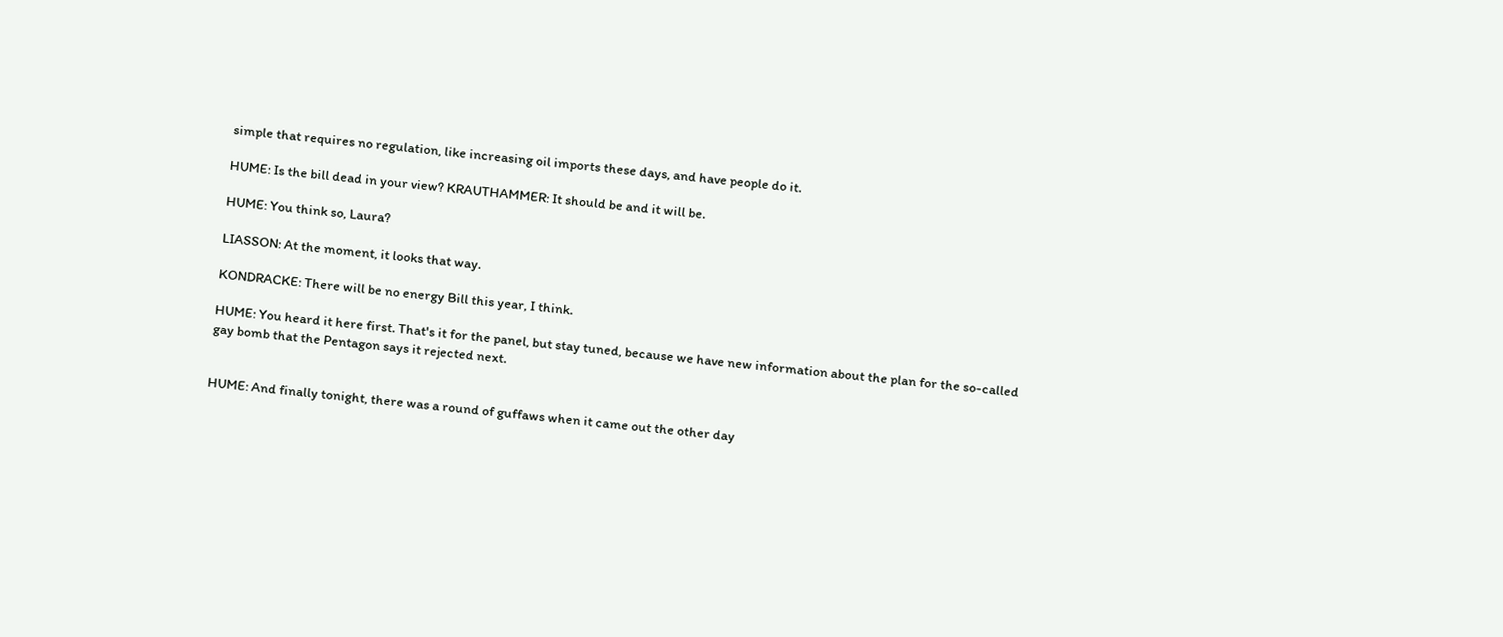simple that requires no regulation, like increasing oil imports these days, and have people do it.

HUME: Is the bill dead in your view? KRAUTHAMMER: It should be and it will be.

HUME: You think so, Laura?

LIASSON: At the moment, it looks that way.

KONDRACKE: There will be no energy Bill this year, I think.

HUME: You heard it here first. That's it for the panel, but stay tuned, because we have new information about the plan for the so-called gay bomb that the Pentagon says it rejected next.


HUME: And finally tonight, there was a round of guffaws when it came out the other day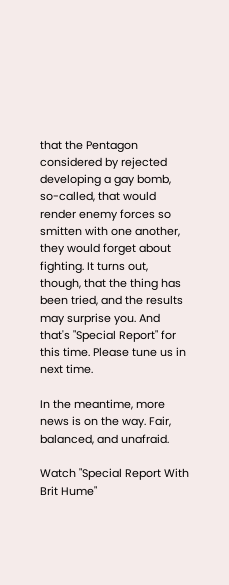that the Pentagon considered by rejected developing a gay bomb, so-called, that would render enemy forces so smitten with one another, they would forget about fighting. It turns out, though, that the thing has been tried, and the results may surprise you. And that's "Special Report" for this time. Please tune us in next time.

In the meantime, more news is on the way. Fair, balanced, and unafraid.

Watch "Special Report With Brit Hume"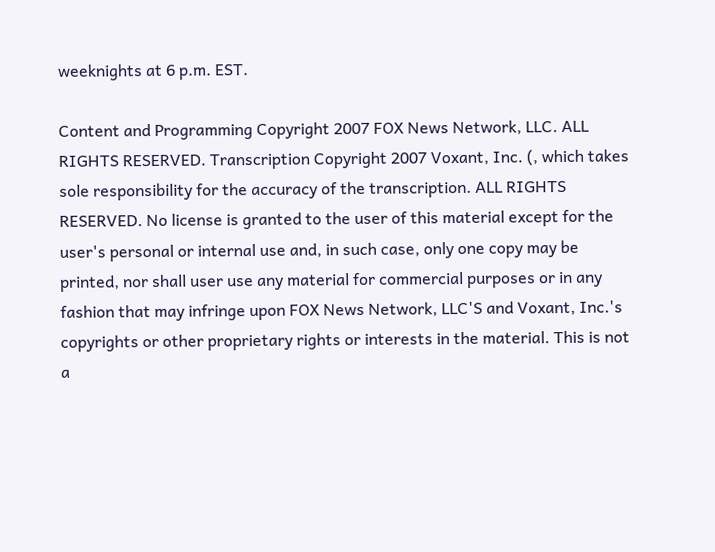weeknights at 6 p.m. EST.

Content and Programming Copyright 2007 FOX News Network, LLC. ALL RIGHTS RESERVED. Transcription Copyright 2007 Voxant, Inc. (, which takes sole responsibility for the accuracy of the transcription. ALL RIGHTS RESERVED. No license is granted to the user of this material except for the user's personal or internal use and, in such case, only one copy may be printed, nor shall user use any material for commercial purposes or in any fashion that may infringe upon FOX News Network, LLC'S and Voxant, Inc.'s copyrights or other proprietary rights or interests in the material. This is not a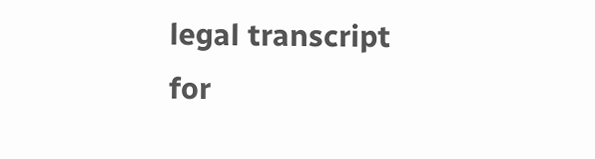legal transcript for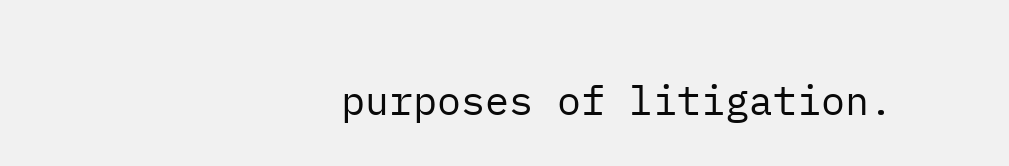purposes of litigation.